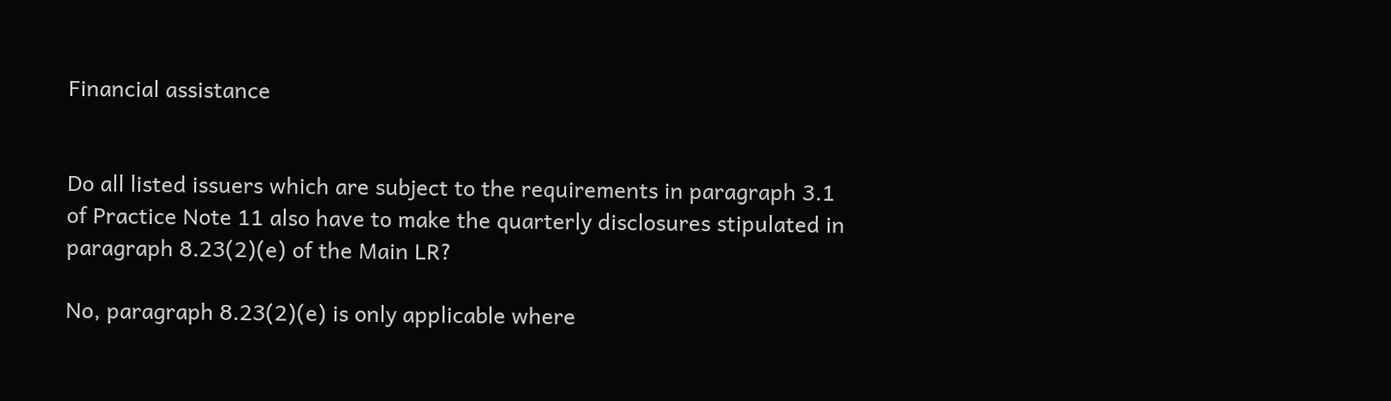Financial assistance


Do all listed issuers which are subject to the requirements in paragraph 3.1 of Practice Note 11 also have to make the quarterly disclosures stipulated in paragraph 8.23(2)(e) of the Main LR?

No, paragraph 8.23(2)(e) is only applicable where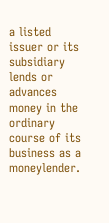a listed issuer or its subsidiary lends or advances money in the ordinary course of its business as a moneylender.